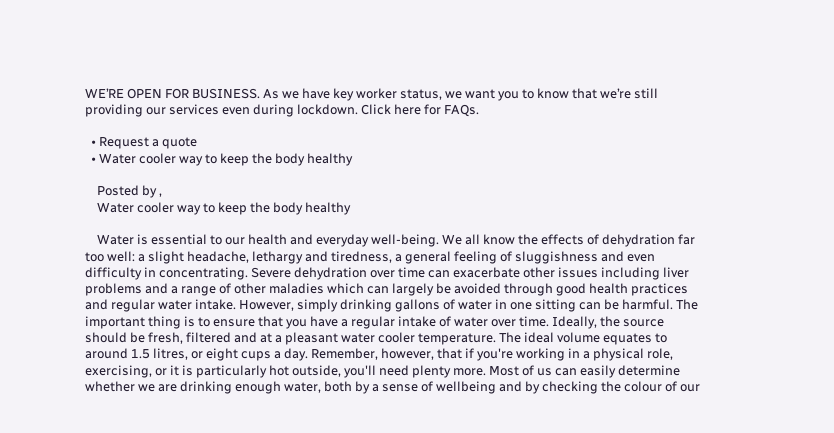WE’RE OPEN FOR BUSINESS. As we have key worker status, we want you to know that we’re still providing our services even during lockdown. Click here for FAQs.

  • Request a quote
  • Water cooler way to keep the body healthy

    Posted by ,
    Water cooler way to keep the body healthy

    Water is essential to our health and everyday well-being. We all know the effects of dehydration far too well: a slight headache, lethargy and tiredness, a general feeling of sluggishness and even difficulty in concentrating. Severe dehydration over time can exacerbate other issues including liver problems and a range of other maladies which can largely be avoided through good health practices and regular water intake. However, simply drinking gallons of water in one sitting can be harmful. The important thing is to ensure that you have a regular intake of water over time. Ideally, the source should be fresh, filtered and at a pleasant water cooler temperature. The ideal volume equates to around 1.5 litres, or eight cups a day. Remember, however, that if you're working in a physical role, exercising, or it is particularly hot outside, you'll need plenty more. Most of us can easily determine whether we are drinking enough water, both by a sense of wellbeing and by checking the colour of our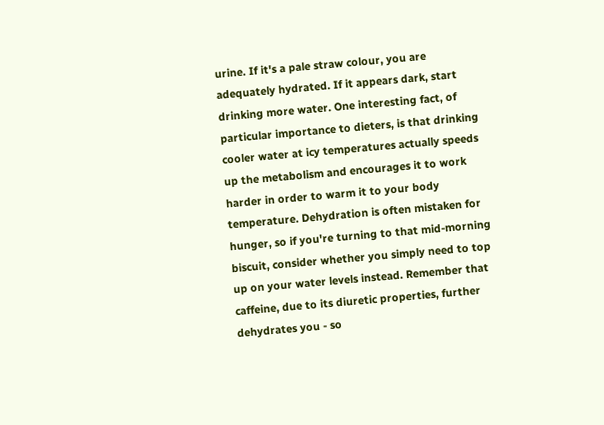urine. If it's a pale straw colour, you are adequately hydrated. If it appears dark, start drinking more water. One interesting fact, of particular importance to dieters, is that drinking cooler water at icy temperatures actually speeds up the metabolism and encourages it to work harder in order to warm it to your body temperature. Dehydration is often mistaken for hunger, so if you're turning to that mid-morning biscuit, consider whether you simply need to top up on your water levels instead. Remember that caffeine, due to its diuretic properties, further dehydrates you - so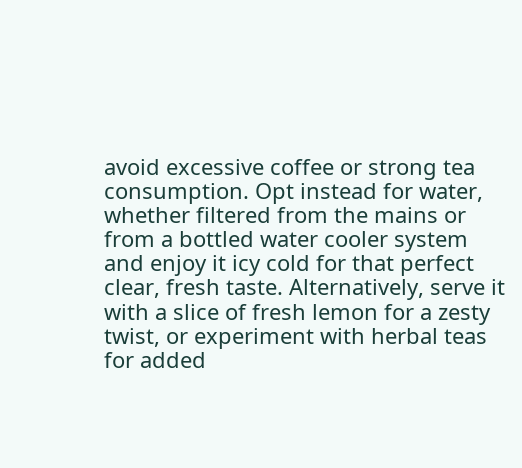avoid excessive coffee or strong tea consumption. Opt instead for water, whether filtered from the mains or from a bottled water cooler system and enjoy it icy cold for that perfect clear, fresh taste. Alternatively, serve it with a slice of fresh lemon for a zesty twist, or experiment with herbal teas for added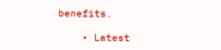benefits.

    • Latest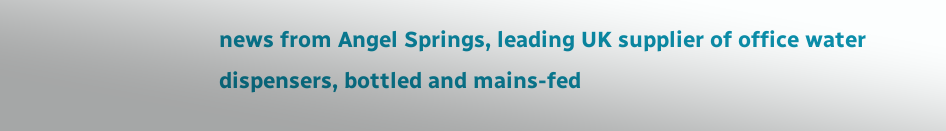news from Angel Springs, leading UK supplier of office water dispensers, bottled and mains-fed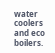water coolers and eco boilers.